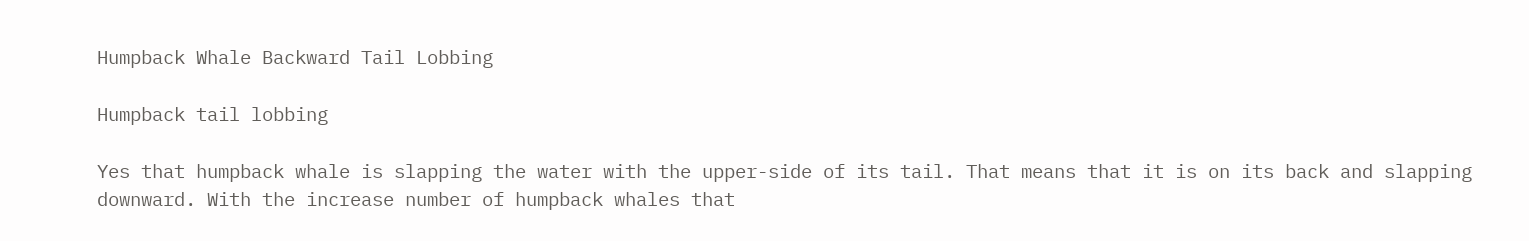Humpback Whale Backward Tail Lobbing

Humpback tail lobbing

Yes that humpback whale is slapping the water with the upper-side of its tail. That means that it is on its back and slapping downward. With the increase number of humpback whales that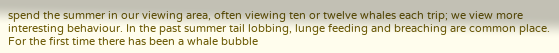spend the summer in our viewing area, often viewing ten or twelve whales each trip; we view more interesting behaviour. In the past summer tail lobbing, lunge feeding and breaching are common place. For the first time there has been a whale bubble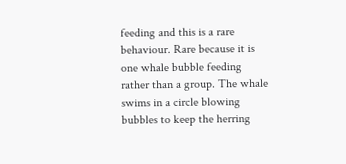feeding and this is a rare behaviour. Rare because it is one whale bubble feeding rather than a group. The whale swims in a circle blowing bubbles to keep the herring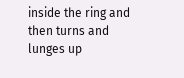inside the ring and then turns and lunges up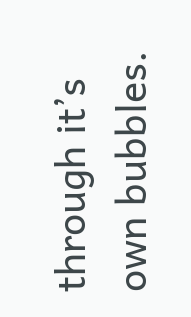through it’s own bubbles.